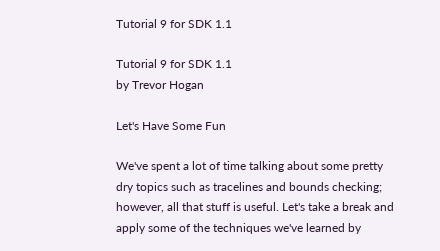Tutorial 9 for SDK 1.1

Tutorial 9 for SDK 1.1
by Trevor Hogan

Let's Have Some Fun

We've spent a lot of time talking about some pretty dry topics such as tracelines and bounds checking; however, all that stuff is useful. Let's take a break and apply some of the techniques we've learned by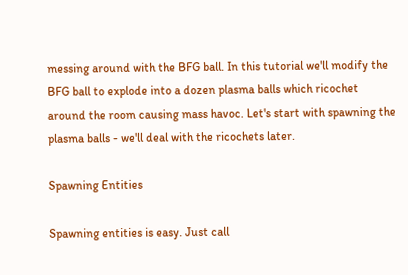messing around with the BFG ball. In this tutorial we'll modify the BFG ball to explode into a dozen plasma balls which ricochet around the room causing mass havoc. Let's start with spawning the plasma balls - we'll deal with the ricochets later.

Spawning Entities

Spawning entities is easy. Just call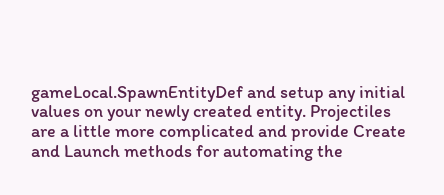gameLocal.SpawnEntityDef and setup any initial values on your newly created entity. Projectiles are a little more complicated and provide Create and Launch methods for automating the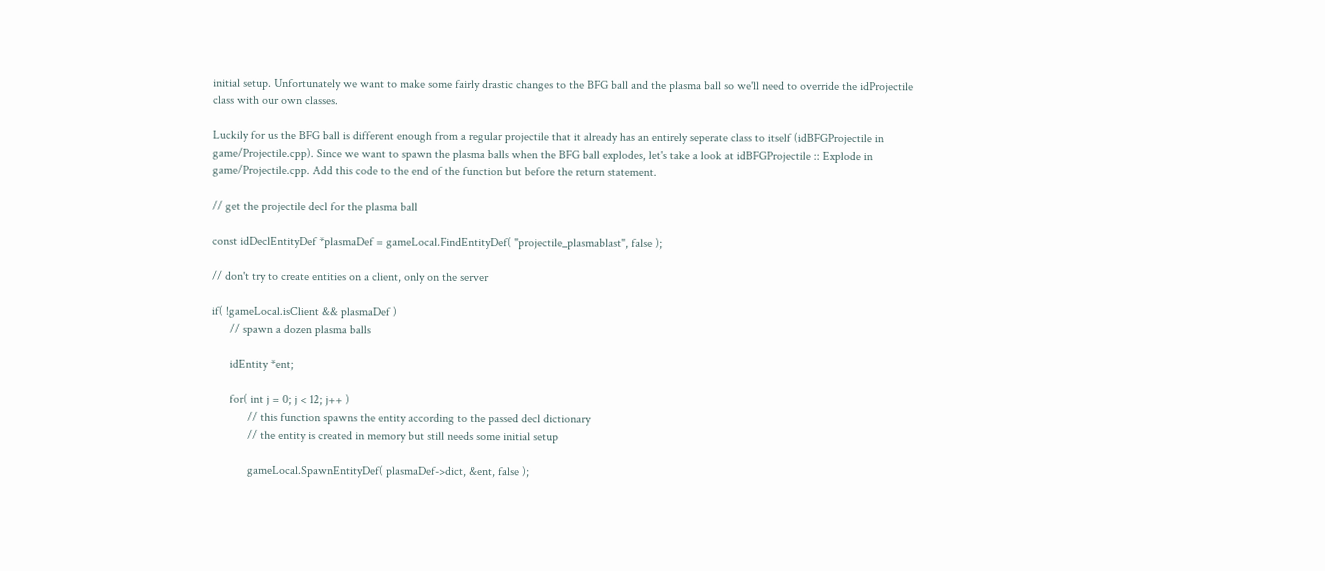initial setup. Unfortunately we want to make some fairly drastic changes to the BFG ball and the plasma ball so we'll need to override the idProjectile class with our own classes.

Luckily for us the BFG ball is different enough from a regular projectile that it already has an entirely seperate class to itself (idBFGProjectile in game/Projectile.cpp). Since we want to spawn the plasma balls when the BFG ball explodes, let's take a look at idBFGProjectile :: Explode in game/Projectile.cpp. Add this code to the end of the function but before the return statement.

// get the projectile decl for the plasma ball

const idDeclEntityDef *plasmaDef = gameLocal.FindEntityDef( "projectile_plasmablast", false );

// don't try to create entities on a client, only on the server

if( !gameLocal.isClient && plasmaDef )
      // spawn a dozen plasma balls

      idEntity *ent;

      for( int j = 0; j < 12; j++ )
            // this function spawns the entity according to the passed decl dictionary
            // the entity is created in memory but still needs some initial setup

            gameLocal.SpawnEntityDef( plasmaDef->dict, &ent, false );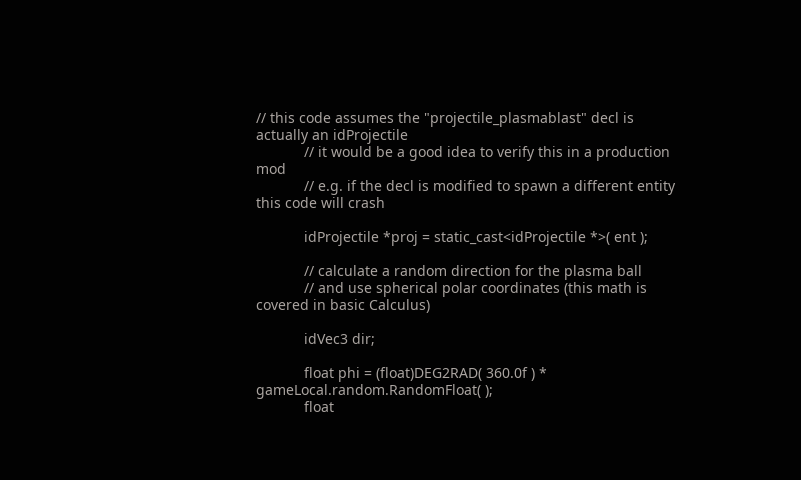// this code assumes the "projectile_plasmablast" decl is actually an idProjectile
            // it would be a good idea to verify this in a production mod
            // e.g. if the decl is modified to spawn a different entity this code will crash

            idProjectile *proj = static_cast<idProjectile *>( ent );

            // calculate a random direction for the plasma ball
            // and use spherical polar coordinates (this math is covered in basic Calculus)

            idVec3 dir;

            float phi = (float)DEG2RAD( 360.0f ) * gameLocal.random.RandomFloat( );
            float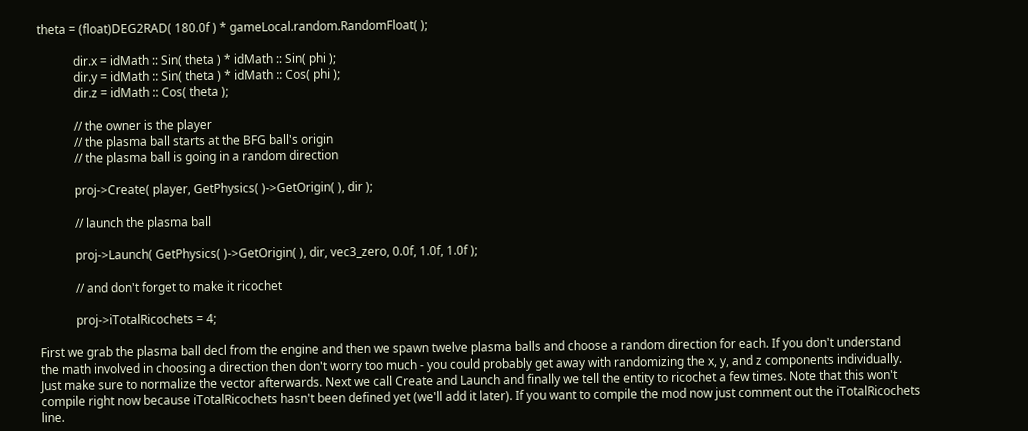theta = (float)DEG2RAD( 180.0f ) * gameLocal.random.RandomFloat( );

            dir.x = idMath :: Sin( theta ) * idMath :: Sin( phi );
            dir.y = idMath :: Sin( theta ) * idMath :: Cos( phi );
            dir.z = idMath :: Cos( theta );

            // the owner is the player
            // the plasma ball starts at the BFG ball's origin
            // the plasma ball is going in a random direction

            proj->Create( player, GetPhysics( )->GetOrigin( ), dir );

            // launch the plasma ball

            proj->Launch( GetPhysics( )->GetOrigin( ), dir, vec3_zero, 0.0f, 1.0f, 1.0f );

            // and don't forget to make it ricochet

            proj->iTotalRicochets = 4;

First we grab the plasma ball decl from the engine and then we spawn twelve plasma balls and choose a random direction for each. If you don't understand the math involved in choosing a direction then don't worry too much - you could probably get away with randomizing the x, y, and z components individually. Just make sure to normalize the vector afterwards. Next we call Create and Launch and finally we tell the entity to ricochet a few times. Note that this won't compile right now because iTotalRicochets hasn't been defined yet (we'll add it later). If you want to compile the mod now just comment out the iTotalRicochets line.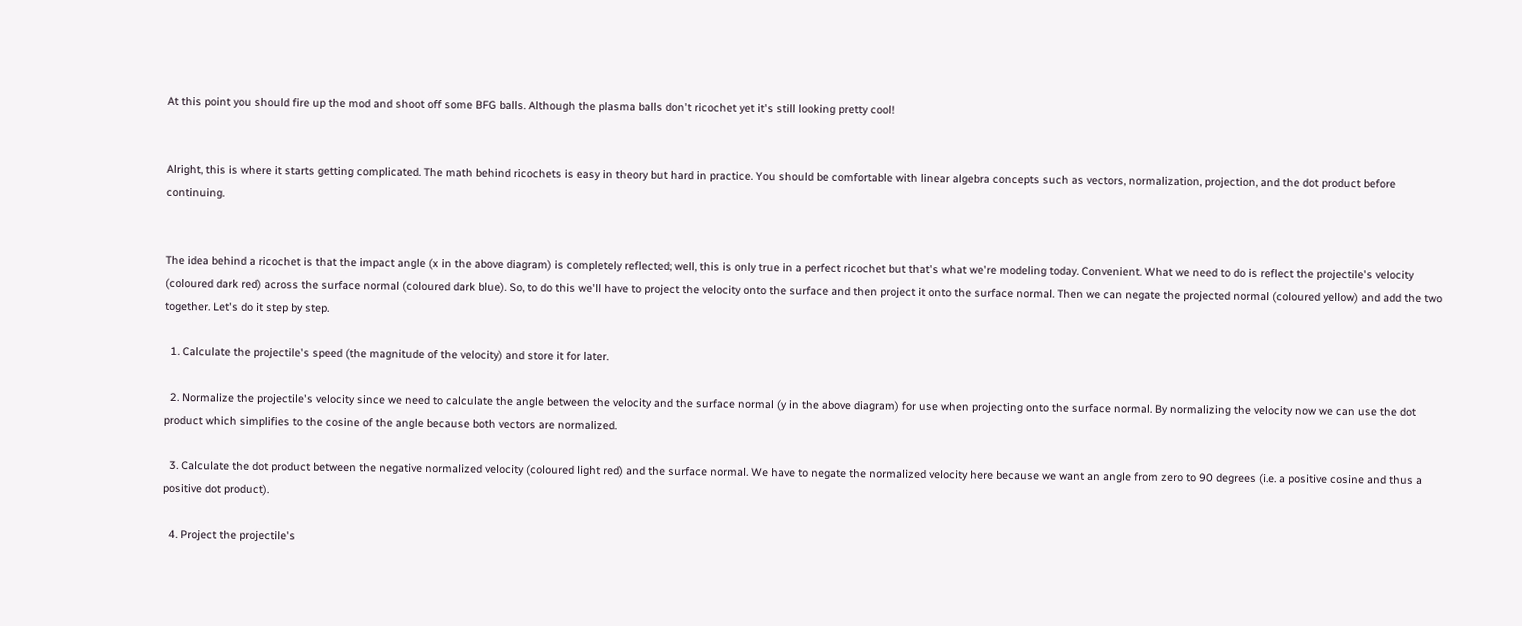At this point you should fire up the mod and shoot off some BFG balls. Although the plasma balls don't ricochet yet it's still looking pretty cool!


Alright, this is where it starts getting complicated. The math behind ricochets is easy in theory but hard in practice. You should be comfortable with linear algebra concepts such as vectors, normalization, projection, and the dot product before continuing.


The idea behind a ricochet is that the impact angle (x in the above diagram) is completely reflected; well, this is only true in a perfect ricochet but that's what we're modeling today. Convenient. What we need to do is reflect the projectile's velocity (coloured dark red) across the surface normal (coloured dark blue). So, to do this we'll have to project the velocity onto the surface and then project it onto the surface normal. Then we can negate the projected normal (coloured yellow) and add the two together. Let's do it step by step.

  1. Calculate the projectile's speed (the magnitude of the velocity) and store it for later.

  2. Normalize the projectile's velocity since we need to calculate the angle between the velocity and the surface normal (y in the above diagram) for use when projecting onto the surface normal. By normalizing the velocity now we can use the dot product which simplifies to the cosine of the angle because both vectors are normalized.

  3. Calculate the dot product between the negative normalized velocity (coloured light red) and the surface normal. We have to negate the normalized velocity here because we want an angle from zero to 90 degrees (i.e. a positive cosine and thus a positive dot product).

  4. Project the projectile's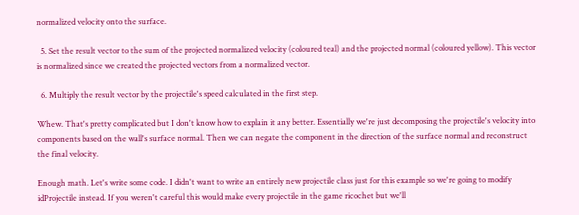normalized velocity onto the surface.

  5. Set the result vector to the sum of the projected normalized velocity (coloured teal) and the projected normal (coloured yellow). This vector is normalized since we created the projected vectors from a normalized vector.

  6. Multiply the result vector by the projectile's speed calculated in the first step.

Whew. That's pretty complicated but I don't know how to explain it any better. Essentially we're just decomposing the projectile's velocity into components based on the wall's surface normal. Then we can negate the component in the direction of the surface normal and reconstruct the final velocity.

Enough math. Let's write some code. I didn't want to write an entirely new projectile class just for this example so we're going to modify idProjectile instead. If you weren't careful this would make every projectile in the game ricochet but we'll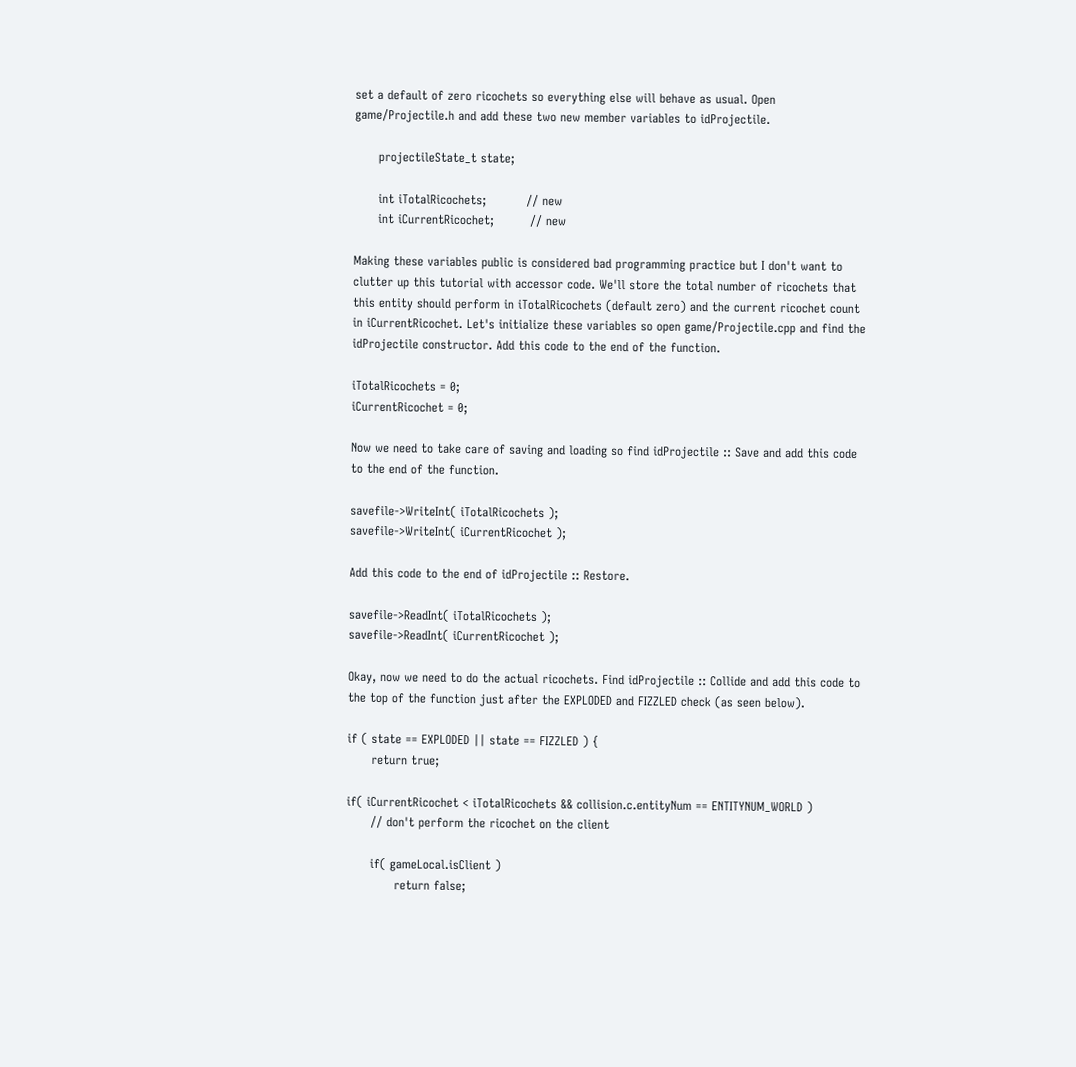set a default of zero ricochets so everything else will behave as usual. Open game/Projectile.h and add these two new member variables to idProjectile.

      projectileState_t state;

      int iTotalRicochets;          // new
      int iCurrentRicochet;         // new

Making these variables public is considered bad programming practice but I don't want to clutter up this tutorial with accessor code. We'll store the total number of ricochets that this entity should perform in iTotalRicochets (default zero) and the current ricochet count in iCurrentRicochet. Let's initialize these variables so open game/Projectile.cpp and find the idProjectile constructor. Add this code to the end of the function.

iTotalRicochets = 0;
iCurrentRicochet = 0;

Now we need to take care of saving and loading so find idProjectile :: Save and add this code to the end of the function.

savefile->WriteInt( iTotalRicochets );
savefile->WriteInt( iCurrentRicochet );

Add this code to the end of idProjectile :: Restore.

savefile->ReadInt( iTotalRicochets );
savefile->ReadInt( iCurrentRicochet );

Okay, now we need to do the actual ricochets. Find idProjectile :: Collide and add this code to the top of the function just after the EXPLODED and FIZZLED check (as seen below).

if ( state == EXPLODED || state == FIZZLED ) {
      return true;

if( iCurrentRicochet < iTotalRicochets && collision.c.entityNum == ENTITYNUM_WORLD )
      // don't perform the ricochet on the client

      if( gameLocal.isClient )
            return false;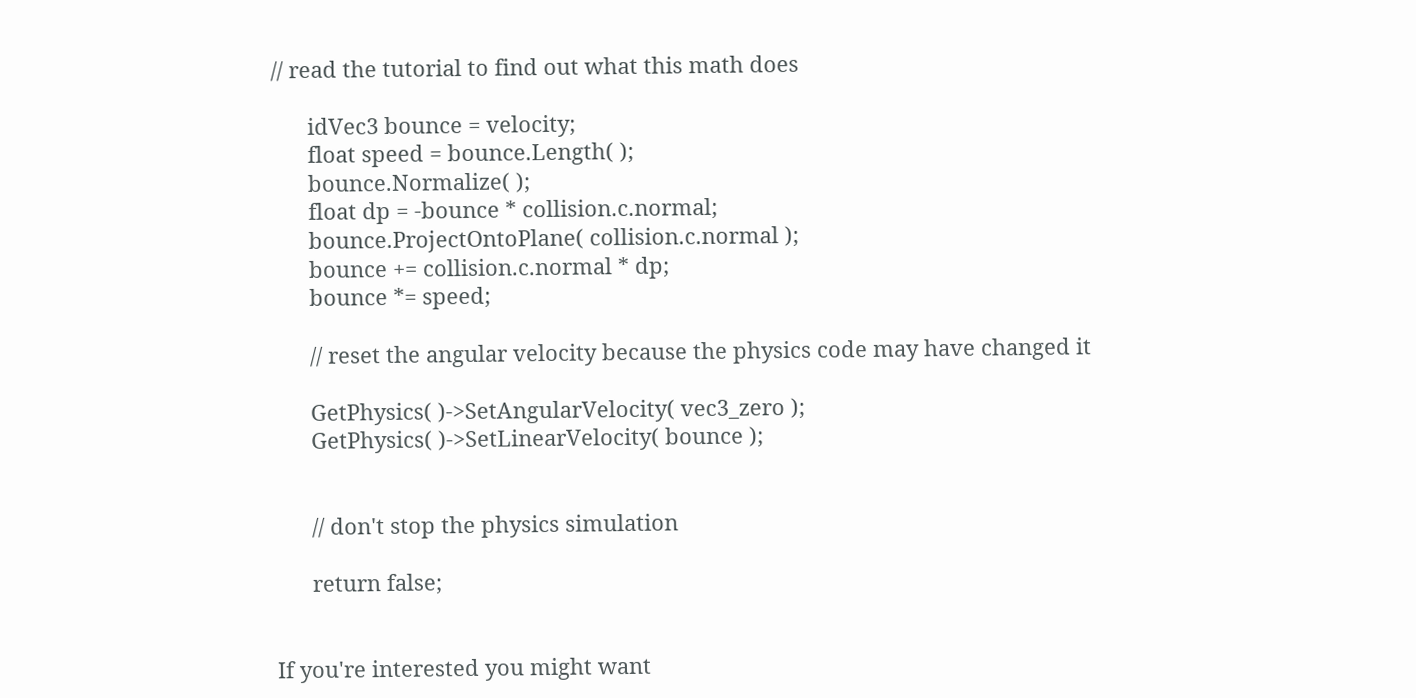// read the tutorial to find out what this math does

      idVec3 bounce = velocity;
      float speed = bounce.Length( );
      bounce.Normalize( );
      float dp = -bounce * collision.c.normal;
      bounce.ProjectOntoPlane( collision.c.normal );
      bounce += collision.c.normal * dp;
      bounce *= speed;

      // reset the angular velocity because the physics code may have changed it

      GetPhysics( )->SetAngularVelocity( vec3_zero );
      GetPhysics( )->SetLinearVelocity( bounce );


      // don't stop the physics simulation

      return false;


If you're interested you might want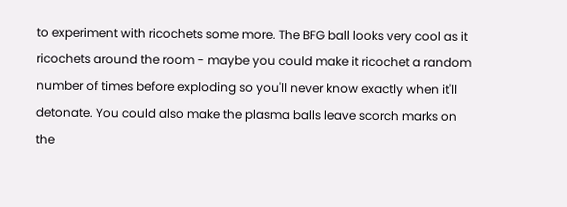to experiment with ricochets some more. The BFG ball looks very cool as it ricochets around the room - maybe you could make it ricochet a random number of times before exploding so you'll never know exactly when it'll detonate. You could also make the plasma balls leave scorch marks on the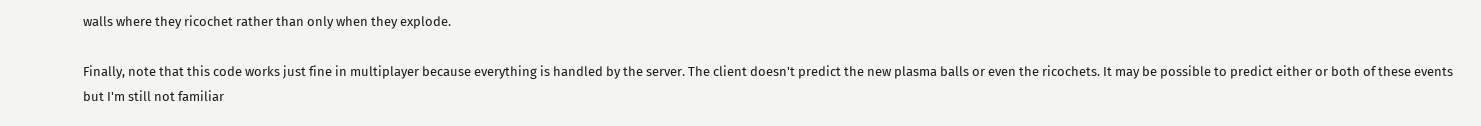walls where they ricochet rather than only when they explode.

Finally, note that this code works just fine in multiplayer because everything is handled by the server. The client doesn't predict the new plasma balls or even the ricochets. It may be possible to predict either or both of these events but I'm still not familiar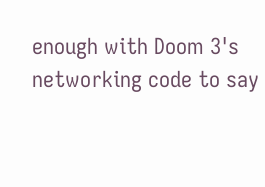enough with Doom 3's networking code to say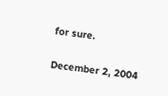for sure.

December 2, 2004